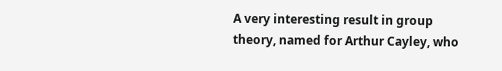A very interesting result in group theory, named for Arthur Cayley, who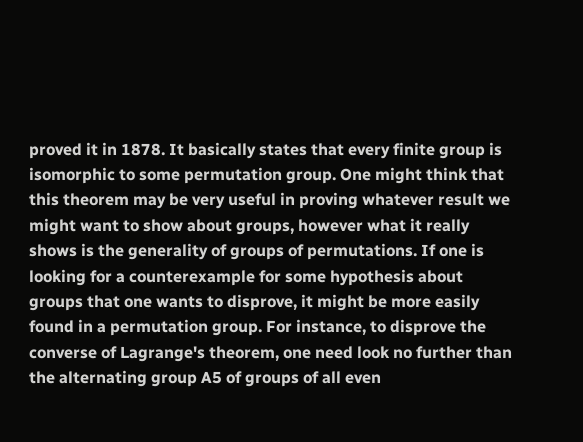proved it in 1878. It basically states that every finite group is isomorphic to some permutation group. One might think that this theorem may be very useful in proving whatever result we might want to show about groups, however what it really shows is the generality of groups of permutations. If one is looking for a counterexample for some hypothesis about groups that one wants to disprove, it might be more easily found in a permutation group. For instance, to disprove the converse of Lagrange's theorem, one need look no further than the alternating group A5 of groups of all even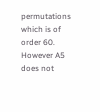permutations which is of order 60. However A5 does not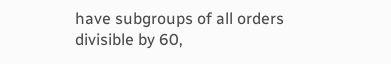have subgroups of all orders divisible by 60,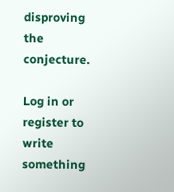disproving the conjecture.

Log in or register to write something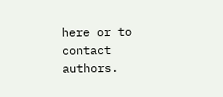here or to contact authors.